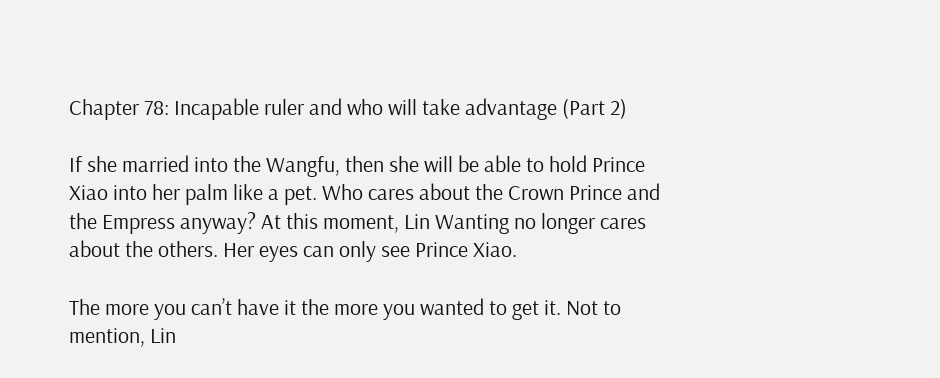Chapter 78: Incapable ruler and who will take advantage (Part 2)

If she married into the Wangfu, then she will be able to hold Prince Xiao into her palm like a pet. Who cares about the Crown Prince and the Empress anyway? At this moment, Lin Wanting no longer cares about the others. Her eyes can only see Prince Xiao.

The more you can’t have it the more you wanted to get it. Not to mention, Lin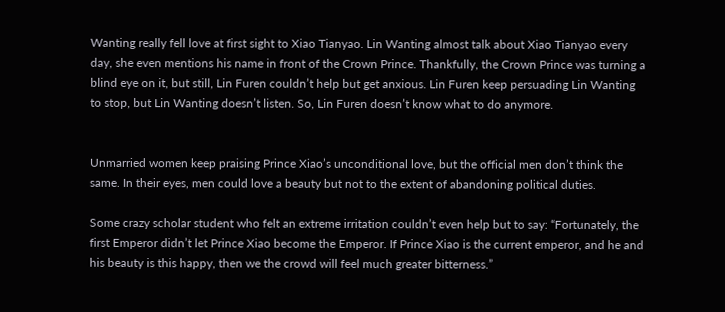Wanting really fell love at first sight to Xiao Tianyao. Lin Wanting almost talk about Xiao Tianyao every day, she even mentions his name in front of the Crown Prince. Thankfully, the Crown Prince was turning a blind eye on it, but still, Lin Furen couldn’t help but get anxious. Lin Furen keep persuading Lin Wanting to stop, but Lin Wanting doesn’t listen. So, Lin Furen doesn’t know what to do anymore.


Unmarried women keep praising Prince Xiao’s unconditional love, but the official men don’t think the same. In their eyes, men could love a beauty but not to the extent of abandoning political duties.

Some crazy scholar student who felt an extreme irritation couldn’t even help but to say: “Fortunately, the first Emperor didn’t let Prince Xiao become the Emperor. If Prince Xiao is the current emperor, and he and his beauty is this happy, then we the crowd will feel much greater bitterness.”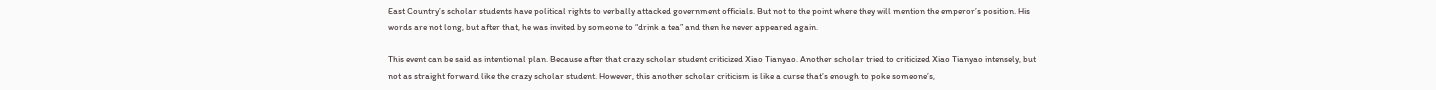East Country’s scholar students have political rights to verbally attacked government officials. But not to the point where they will mention the emperor’s position. His words are not long, but after that, he was invited by someone to “drink a tea” and then he never appeared again.

This event can be said as intentional plan. Because after that crazy scholar student criticized Xiao Tianyao. Another scholar tried to criticized Xiao Tianyao intensely, but not as straight forward like the crazy scholar student. However, this another scholar criticism is like a curse that’s enough to poke someone’s,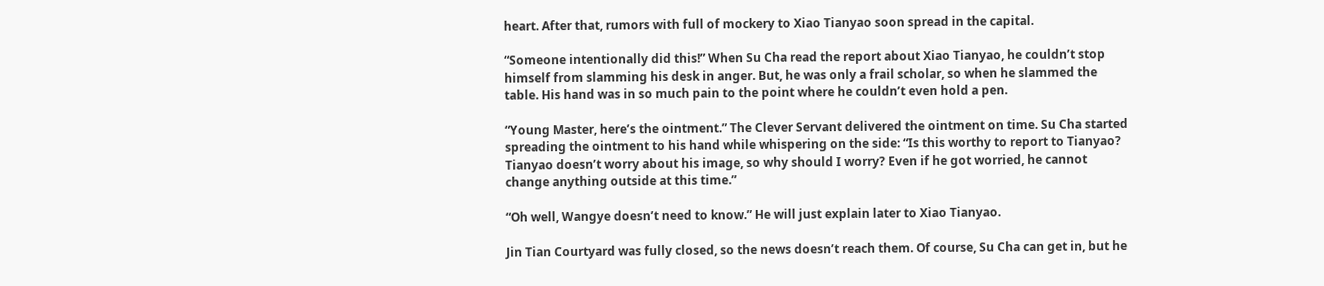heart. After that, rumors with full of mockery to Xiao Tianyao soon spread in the capital.

“Someone intentionally did this!” When Su Cha read the report about Xiao Tianyao, he couldn’t stop himself from slamming his desk in anger. But, he was only a frail scholar, so when he slammed the table. His hand was in so much pain to the point where he couldn’t even hold a pen.

“Young Master, here’s the ointment.” The Clever Servant delivered the ointment on time. Su Cha started spreading the ointment to his hand while whispering on the side: “Is this worthy to report to Tianyao? Tianyao doesn’t worry about his image, so why should I worry? Even if he got worried, he cannot change anything outside at this time.”

“Oh well, Wangye doesn’t need to know.” He will just explain later to Xiao Tianyao.

Jin Tian Courtyard was fully closed, so the news doesn’t reach them. Of course, Su Cha can get in, but he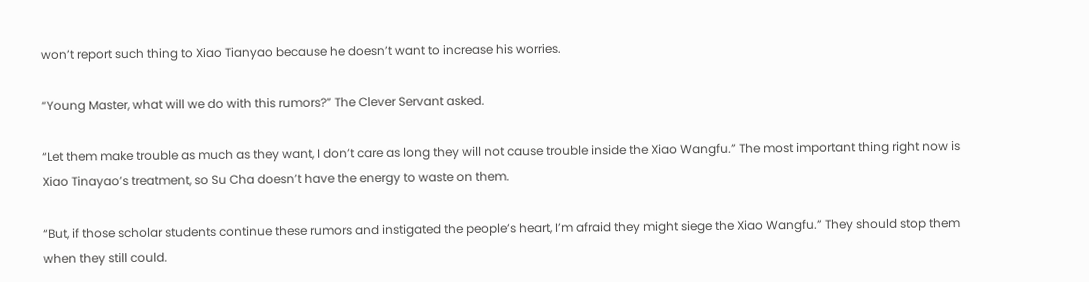won’t report such thing to Xiao Tianyao because he doesn’t want to increase his worries.

“Young Master, what will we do with this rumors?” The Clever Servant asked.

“Let them make trouble as much as they want, I don’t care as long they will not cause trouble inside the Xiao Wangfu.” The most important thing right now is Xiao Tinayao’s treatment, so Su Cha doesn’t have the energy to waste on them.

“But, if those scholar students continue these rumors and instigated the people’s heart, I’m afraid they might siege the Xiao Wangfu.” They should stop them when they still could.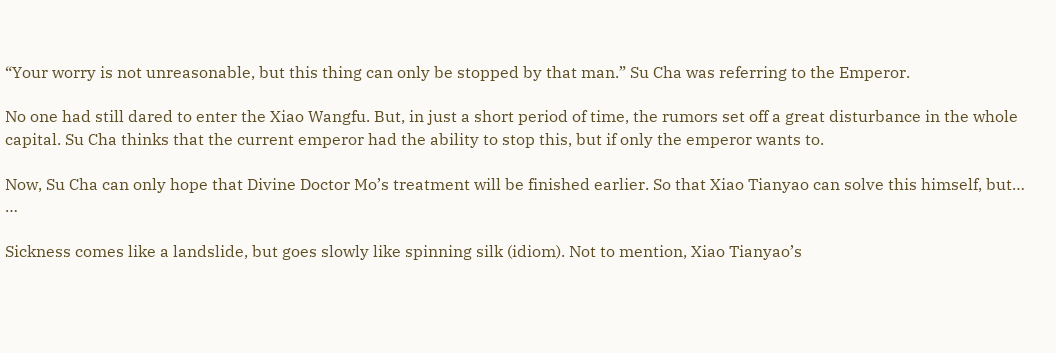“Your worry is not unreasonable, but this thing can only be stopped by that man.” Su Cha was referring to the Emperor.

No one had still dared to enter the Xiao Wangfu. But, in just a short period of time, the rumors set off a great disturbance in the whole capital. Su Cha thinks that the current emperor had the ability to stop this, but if only the emperor wants to.

Now, Su Cha can only hope that Divine Doctor Mo’s treatment will be finished earlier. So that Xiao Tianyao can solve this himself, but… …

Sickness comes like a landslide, but goes slowly like spinning silk (idiom). Not to mention, Xiao Tianyao’s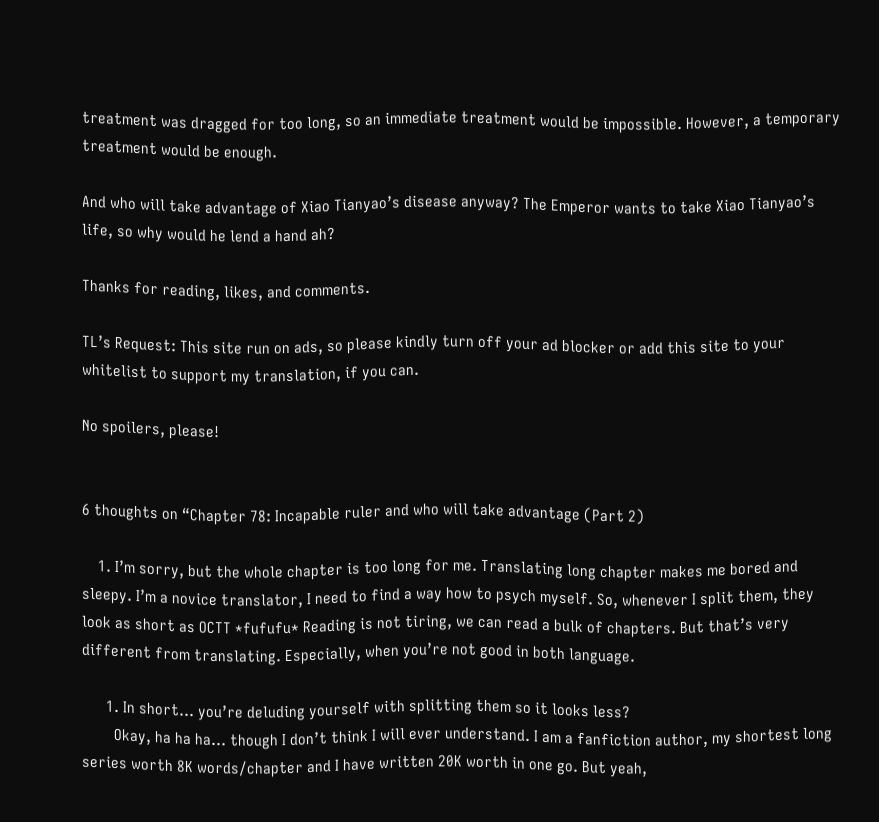treatment was dragged for too long, so an immediate treatment would be impossible. However, a temporary treatment would be enough.

And who will take advantage of Xiao Tianyao’s disease anyway? The Emperor wants to take Xiao Tianyao’s life, so why would he lend a hand ah?

Thanks for reading, likes, and comments.

TL’s Request: This site run on ads, so please kindly turn off your ad blocker or add this site to your whitelist to support my translation, if you can.

No spoilers, please!


6 thoughts on “Chapter 78: Incapable ruler and who will take advantage (Part 2)

    1. I’m sorry, but the whole chapter is too long for me. Translating long chapter makes me bored and sleepy. I’m a novice translator, I need to find a way how to psych myself. So, whenever I split them, they look as short as OCTT *fufufu* Reading is not tiring, we can read a bulk of chapters. But that’s very different from translating. Especially, when you’re not good in both language.

      1. In short… you’re deluding yourself with splitting them so it looks less?
        Okay, ha ha ha… though I don’t think I will ever understand. I am a fanfiction author, my shortest long series worth 8K words/chapter and I have written 20K worth in one go. But yeah,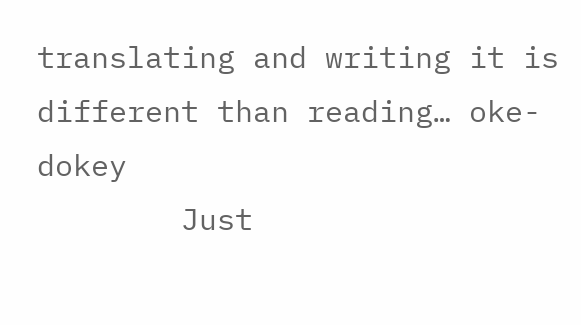translating and writing it is different than reading… oke-dokey
        Just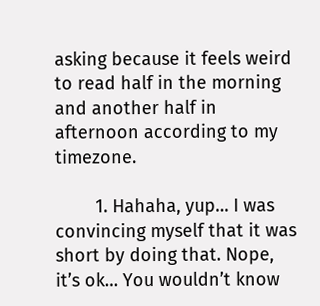asking because it feels weird to read half in the morning and another half in afternoon according to my timezone.

        1. Hahaha, yup… I was convincing myself that it was short by doing that. Nope, it’s ok… You wouldn’t know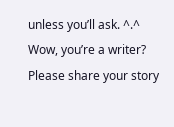unless you’ll ask. ^.^ Wow, you’re a writer? Please share your story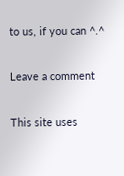to us, if you can ^.^

Leave a comment

This site uses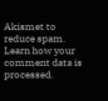Akismet to reduce spam. Learn how your comment data is processed.